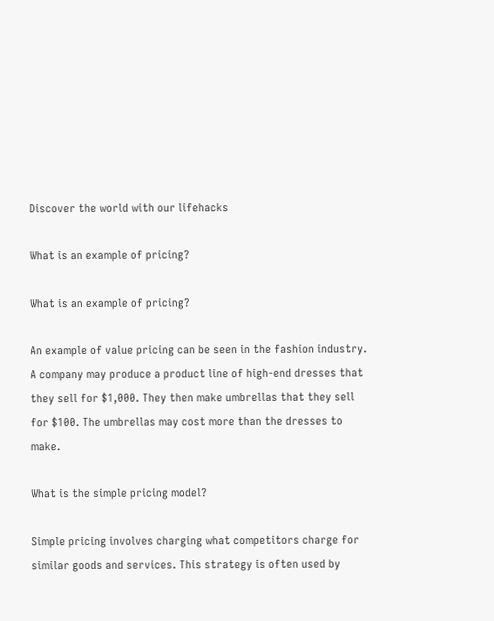Discover the world with our lifehacks

What is an example of pricing?

What is an example of pricing?

An example of value pricing can be seen in the fashion industry. A company may produce a product line of high-end dresses that they sell for $1,000. They then make umbrellas that they sell for $100. The umbrellas may cost more than the dresses to make.

What is the simple pricing model?

Simple pricing involves charging what competitors charge for similar goods and services. This strategy is often used by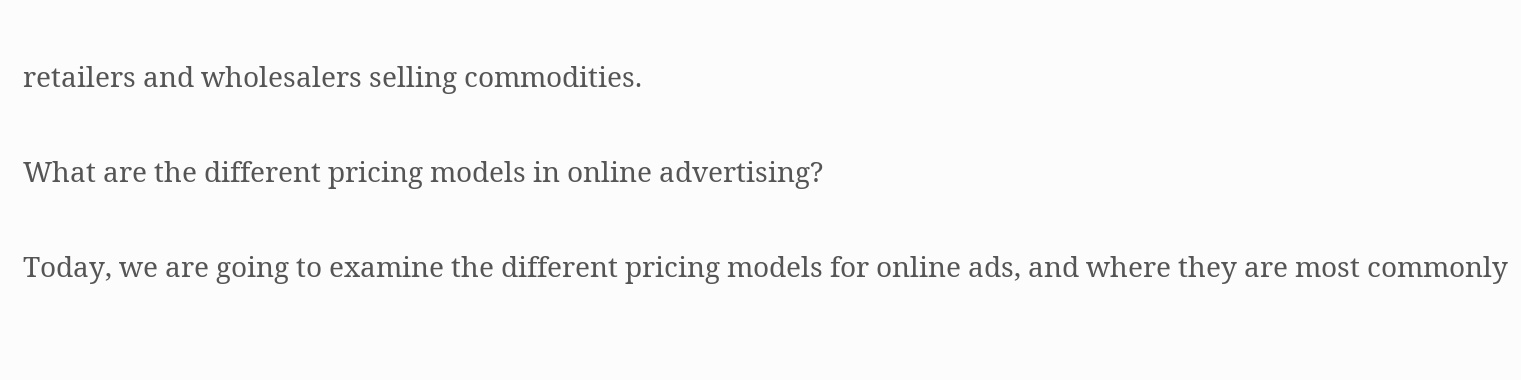retailers and wholesalers selling commodities.

What are the different pricing models in online advertising?

Today, we are going to examine the different pricing models for online ads, and where they are most commonly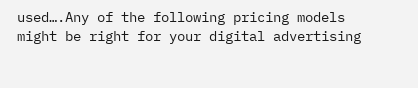used….Any of the following pricing models might be right for your digital advertising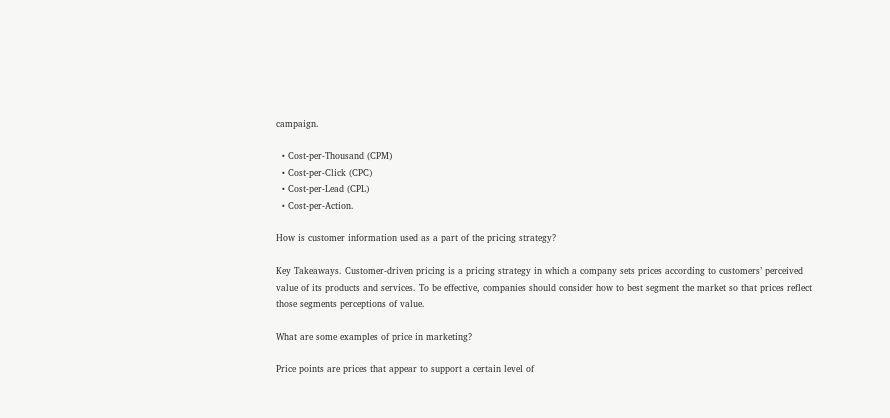campaign.

  • Cost-per-Thousand (CPM)
  • Cost-per-Click (CPC)
  • Cost-per-Lead (CPL)
  • Cost-per-Action.

How is customer information used as a part of the pricing strategy?

Key Takeaways. Customer-driven pricing is a pricing strategy in which a company sets prices according to customers’ perceived value of its products and services. To be effective, companies should consider how to best segment the market so that prices reflect those segments perceptions of value.

What are some examples of price in marketing?

Price points are prices that appear to support a certain level of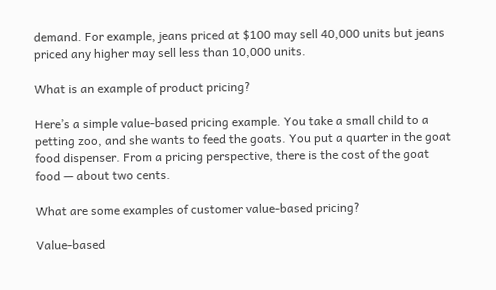demand. For example, jeans priced at $100 may sell 40,000 units but jeans priced any higher may sell less than 10,000 units.

What is an example of product pricing?

Here’s a simple value-based pricing example. You take a small child to a petting zoo, and she wants to feed the goats. You put a quarter in the goat food dispenser. From a pricing perspective, there is the cost of the goat food — about two cents.

What are some examples of customer value-based pricing?

Value-based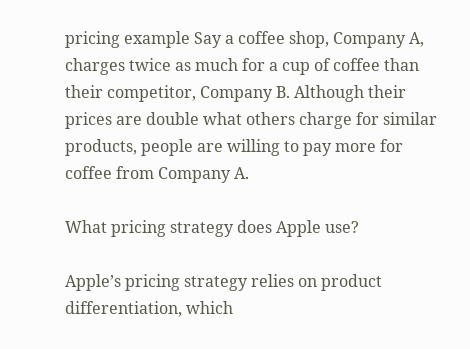pricing example Say a coffee shop, Company A, charges twice as much for a cup of coffee than their competitor, Company B. Although their prices are double what others charge for similar products, people are willing to pay more for coffee from Company A.

What pricing strategy does Apple use?

Apple’s pricing strategy relies on product differentiation, which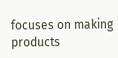focuses on making products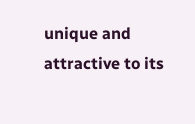unique and attractive to its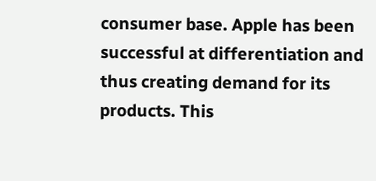consumer base. Apple has been successful at differentiation and thus creating demand for its products. This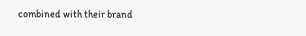combined with their brand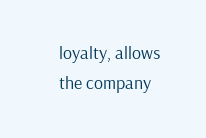loyalty, allows the company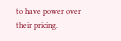to have power over their pricing.